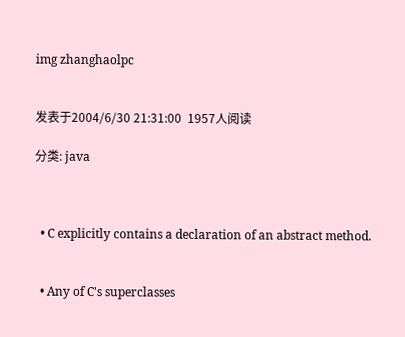img zhanghaolpc


发表于2004/6/30 21:31:00  1957人阅读

分类: java



  • C explicitly contains a declaration of an abstract method.


  • Any of C's superclasses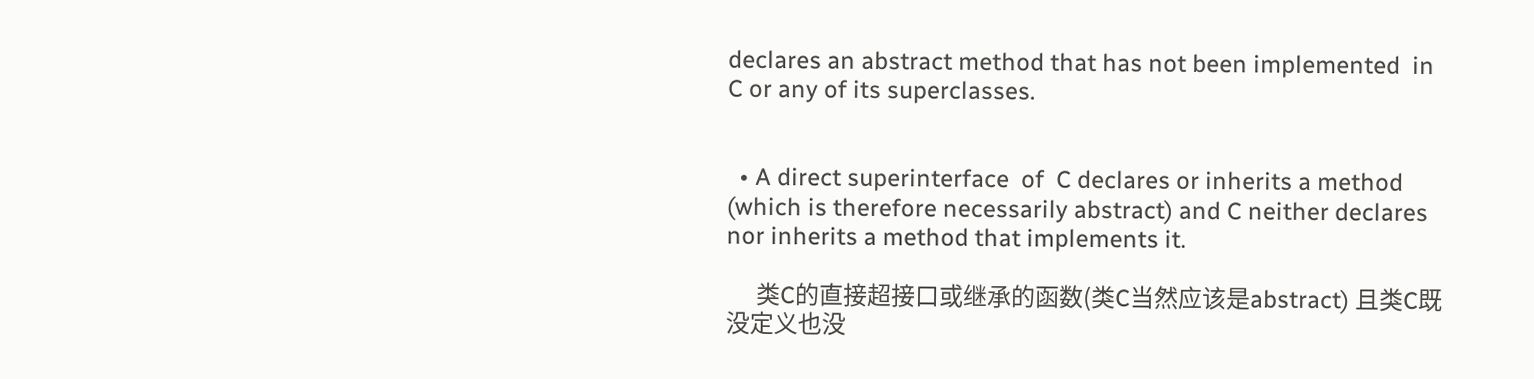declares an abstract method that has not been implemented  in C or any of its superclasses.


  • A direct superinterface  of  C declares or inherits a method (which is therefore necessarily abstract) and C neither declares nor inherits a method that implements it.

      类C的直接超接口或继承的函数(类C当然应该是abstract) 且类C既没定义也没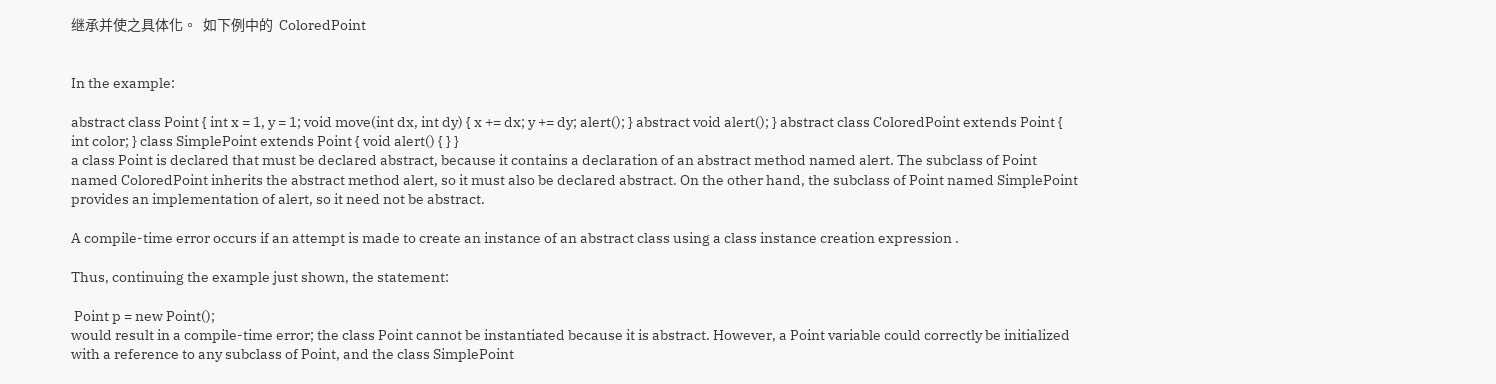继承并使之具体化。  如下例中的  ColoredPoint


In the example:

abstract class Point { int x = 1, y = 1; void move(int dx, int dy) { x += dx; y += dy; alert(); } abstract void alert(); } abstract class ColoredPoint extends Point { int color; } class SimplePoint extends Point { void alert() { } }
a class Point is declared that must be declared abstract, because it contains a declaration of an abstract method named alert. The subclass of Point named ColoredPoint inherits the abstract method alert, so it must also be declared abstract. On the other hand, the subclass of Point named SimplePoint provides an implementation of alert, so it need not be abstract.

A compile-time error occurs if an attempt is made to create an instance of an abstract class using a class instance creation expression .

Thus, continuing the example just shown, the statement:

 Point p = new Point();
would result in a compile-time error; the class Point cannot be instantiated because it is abstract. However, a Point variable could correctly be initialized with a reference to any subclass of Point, and the class SimplePoint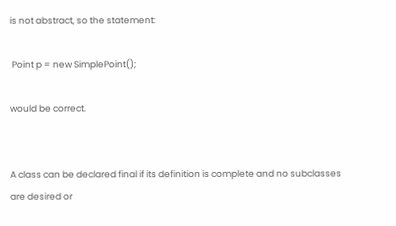is not abstract, so the statement:

 Point p = new SimplePoint();

would be correct.


A class can be declared final if its definition is complete and no subclasses are desired or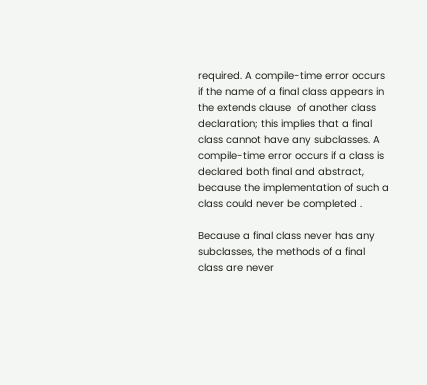required. A compile-time error occurs if the name of a final class appears in the extends clause  of another class declaration; this implies that a final class cannot have any subclasses. A compile-time error occurs if a class is declared both final and abstract, because the implementation of such a class could never be completed .

Because a final class never has any subclasses, the methods of a final class are never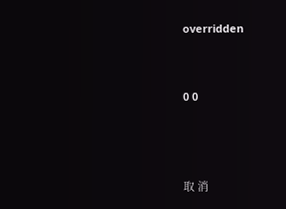overridden


0 0



取 消